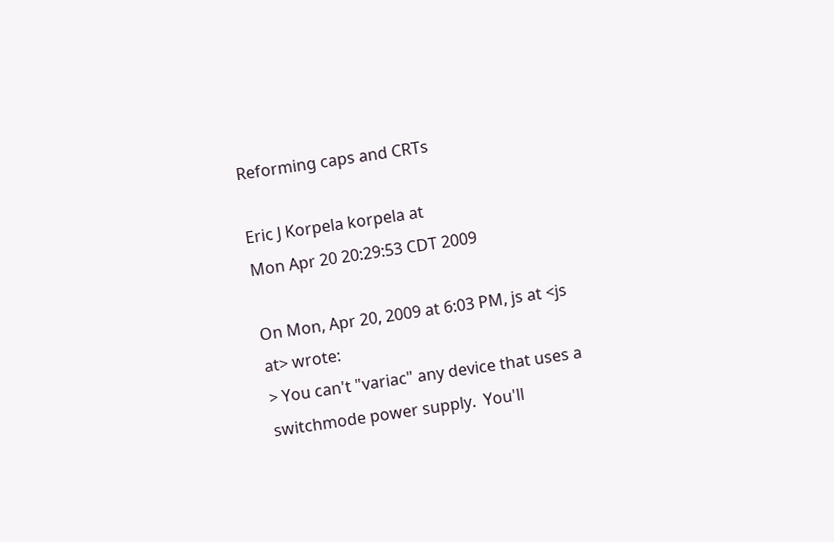Reforming caps and CRTs

Eric J Korpela korpela at
Mon Apr 20 20:29:53 CDT 2009

On Mon, Apr 20, 2009 at 6:03 PM, js at <js at> wrote:
> You can't "variac" any device that uses a switchmode power supply.  You'll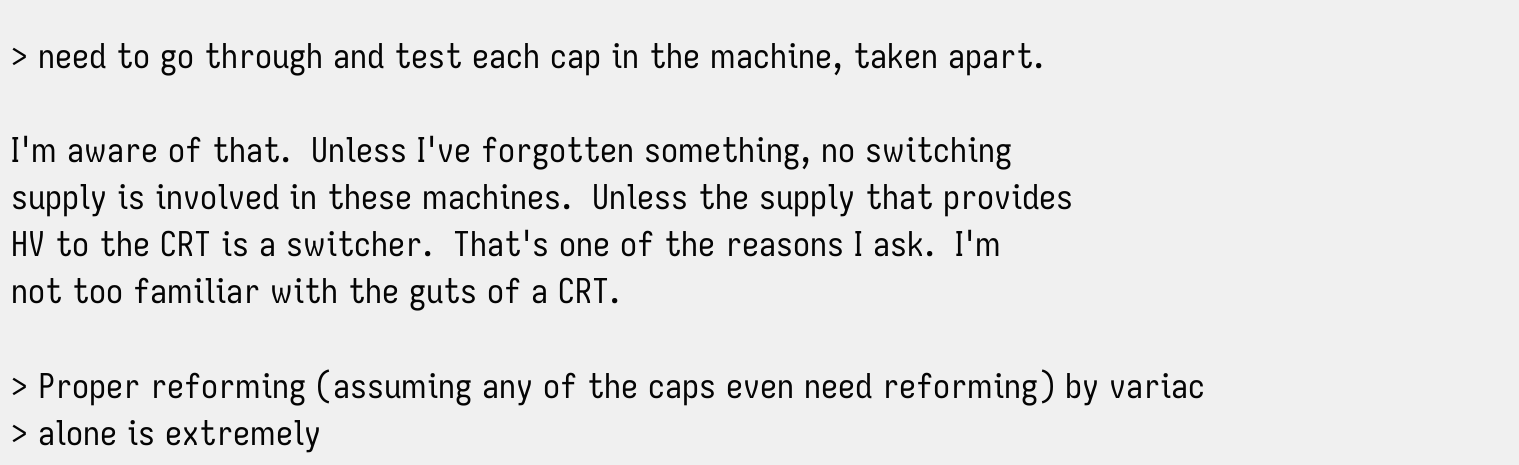> need to go through and test each cap in the machine, taken apart.

I'm aware of that.  Unless I've forgotten something, no switching
supply is involved in these machines.  Unless the supply that provides
HV to the CRT is a switcher.  That's one of the reasons I ask.  I'm
not too familiar with the guts of a CRT.

> Proper reforming (assuming any of the caps even need reforming) by variac
> alone is extremely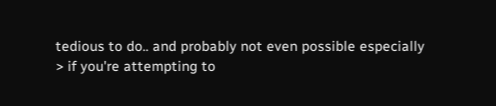tedious to do.. and probably not even possible especially
> if you're attempting to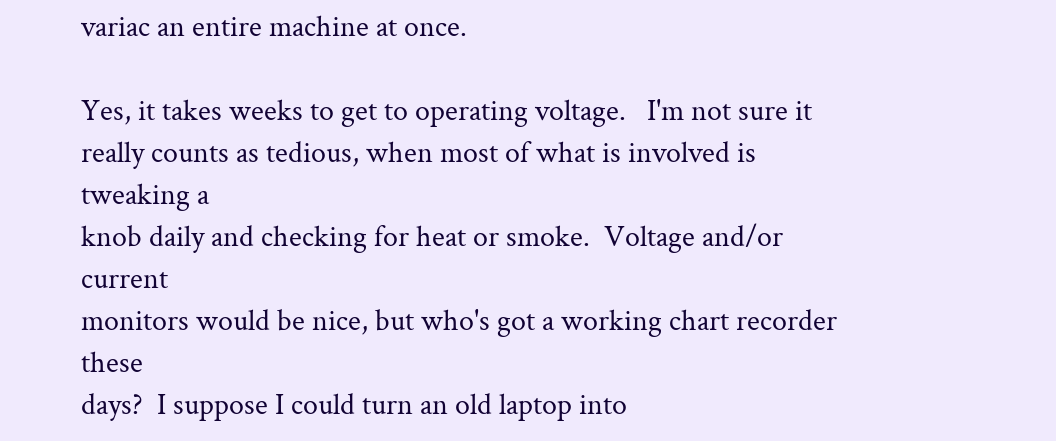variac an entire machine at once.

Yes, it takes weeks to get to operating voltage.   I'm not sure it
really counts as tedious, when most of what is involved is tweaking a
knob daily and checking for heat or smoke.  Voltage and/or current
monitors would be nice, but who's got a working chart recorder these
days?  I suppose I could turn an old laptop into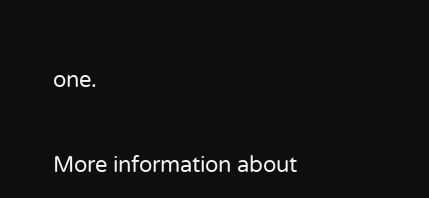one.


More information about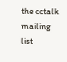the cctalk mailing list